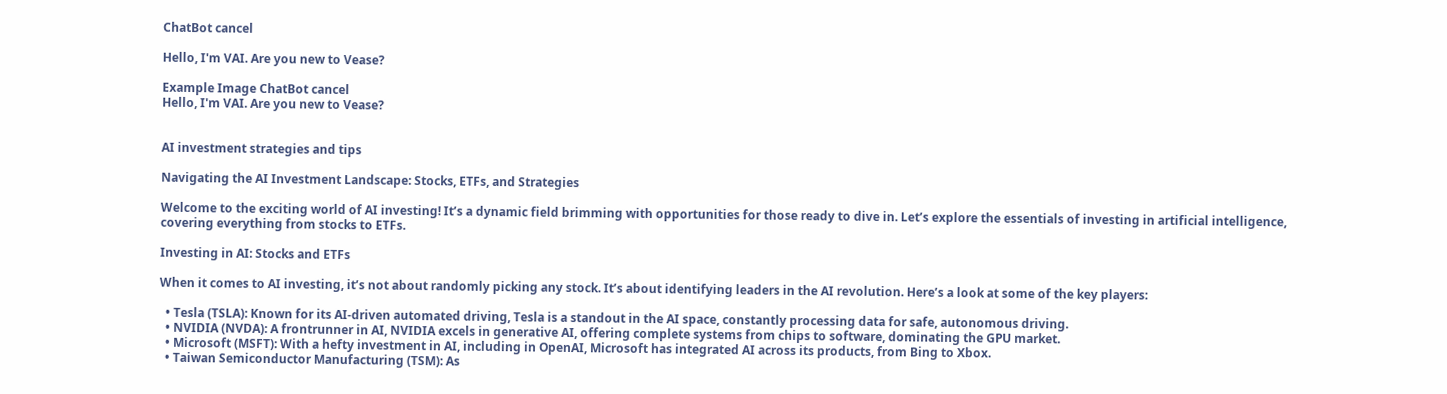ChatBot cancel

Hello, I'm VAI. Are you new to Vease?

Example Image ChatBot cancel
Hello, I'm VAI. Are you new to Vease?


AI investment strategies and tips

Navigating the AI Investment Landscape: Stocks, ETFs, and Strategies

Welcome to the exciting world of AI investing! It’s a dynamic field brimming with opportunities for those ready to dive in. Let’s explore the essentials of investing in artificial intelligence, covering everything from stocks to ETFs.

Investing in AI: Stocks and ETFs

When it comes to AI investing, it’s not about randomly picking any stock. It’s about identifying leaders in the AI revolution. Here’s a look at some of the key players:

  • Tesla (TSLA): Known for its AI-driven automated driving, Tesla is a standout in the AI space, constantly processing data for safe, autonomous driving.
  • NVIDIA (NVDA): A frontrunner in AI, NVIDIA excels in generative AI, offering complete systems from chips to software, dominating the GPU market.
  • Microsoft (MSFT): With a hefty investment in AI, including in OpenAI, Microsoft has integrated AI across its products, from Bing to Xbox.
  • Taiwan Semiconductor Manufacturing (TSM): As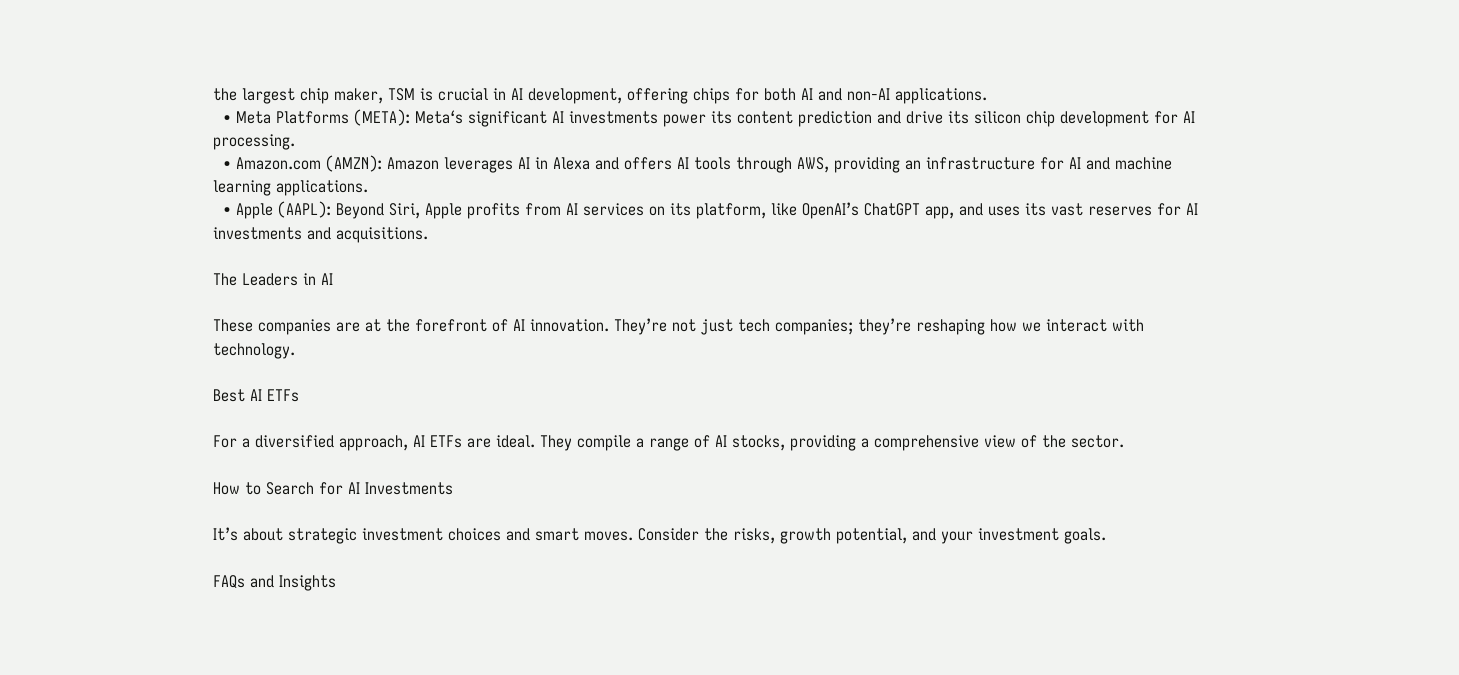the largest chip maker, TSM is crucial in AI development, offering chips for both AI and non-AI applications.
  • Meta Platforms (META): Meta‘s significant AI investments power its content prediction and drive its silicon chip development for AI processing.
  • Amazon.com (AMZN): Amazon leverages AI in Alexa and offers AI tools through AWS, providing an infrastructure for AI and machine learning applications.
  • Apple (AAPL): Beyond Siri, Apple profits from AI services on its platform, like OpenAI’s ChatGPT app, and uses its vast reserves for AI investments and acquisitions.

The Leaders in AI

These companies are at the forefront of AI innovation. They’re not just tech companies; they’re reshaping how we interact with technology.

Best AI ETFs

For a diversified approach, AI ETFs are ideal. They compile a range of AI stocks, providing a comprehensive view of the sector.

How to Search for AI Investments

It’s about strategic investment choices and smart moves. Consider the risks, growth potential, and your investment goals.

FAQs and Insights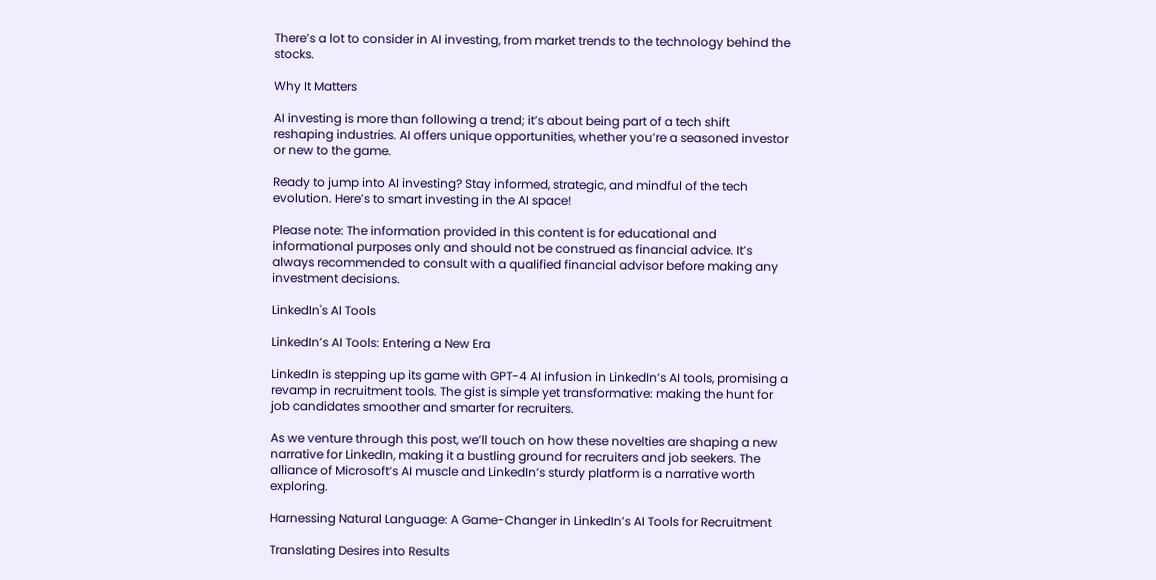There’s a lot to consider in AI investing, from market trends to the technology behind the stocks.

Why It Matters

AI investing is more than following a trend; it’s about being part of a tech shift reshaping industries. AI offers unique opportunities, whether you’re a seasoned investor or new to the game.

Ready to jump into AI investing? Stay informed, strategic, and mindful of the tech evolution. Here’s to smart investing in the AI space!

Please note: The information provided in this content is for educational and informational purposes only and should not be construed as financial advice. It’s always recommended to consult with a qualified financial advisor before making any investment decisions.

LinkedIn's AI Tools

LinkedIn’s AI Tools: Entering a New Era

LinkedIn is stepping up its game with GPT-4 AI infusion in LinkedIn’s AI tools, promising a revamp in recruitment tools. The gist is simple yet transformative: making the hunt for job candidates smoother and smarter for recruiters.

As we venture through this post, we’ll touch on how these novelties are shaping a new narrative for LinkedIn, making it a bustling ground for recruiters and job seekers. The alliance of Microsoft’s AI muscle and LinkedIn’s sturdy platform is a narrative worth exploring.

Harnessing Natural Language: A Game-Changer in LinkedIn’s AI Tools for Recruitment

Translating Desires into Results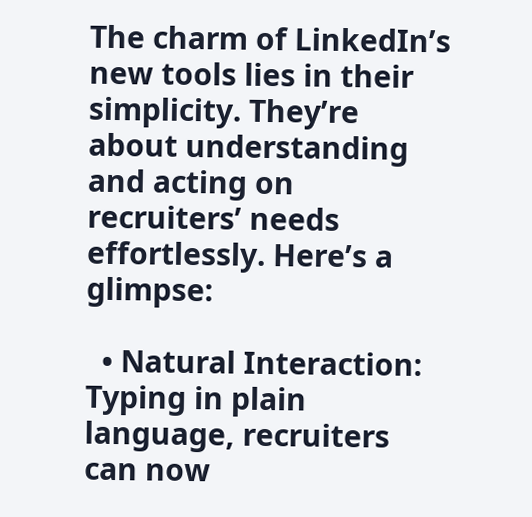The charm of LinkedIn’s new tools lies in their simplicity. They’re about understanding and acting on recruiters’ needs effortlessly. Here’s a glimpse:

  • Natural Interaction: Typing in plain language, recruiters can now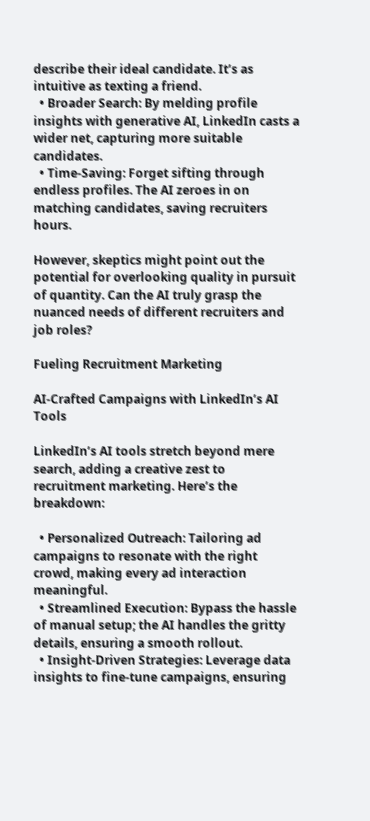describe their ideal candidate. It’s as intuitive as texting a friend.
  • Broader Search: By melding profile insights with generative AI, LinkedIn casts a wider net, capturing more suitable candidates.
  • Time-Saving: Forget sifting through endless profiles. The AI zeroes in on matching candidates, saving recruiters hours.

However, skeptics might point out the potential for overlooking quality in pursuit of quantity. Can the AI truly grasp the nuanced needs of different recruiters and job roles?

Fueling Recruitment Marketing

AI-Crafted Campaigns with LinkedIn’s AI Tools

LinkedIn’s AI tools stretch beyond mere search, adding a creative zest to recruitment marketing. Here’s the breakdown:

  • Personalized Outreach: Tailoring ad campaigns to resonate with the right crowd, making every ad interaction meaningful.
  • Streamlined Execution: Bypass the hassle of manual setup; the AI handles the gritty details, ensuring a smooth rollout.
  • Insight-Driven Strategies: Leverage data insights to fine-tune campaigns, ensuring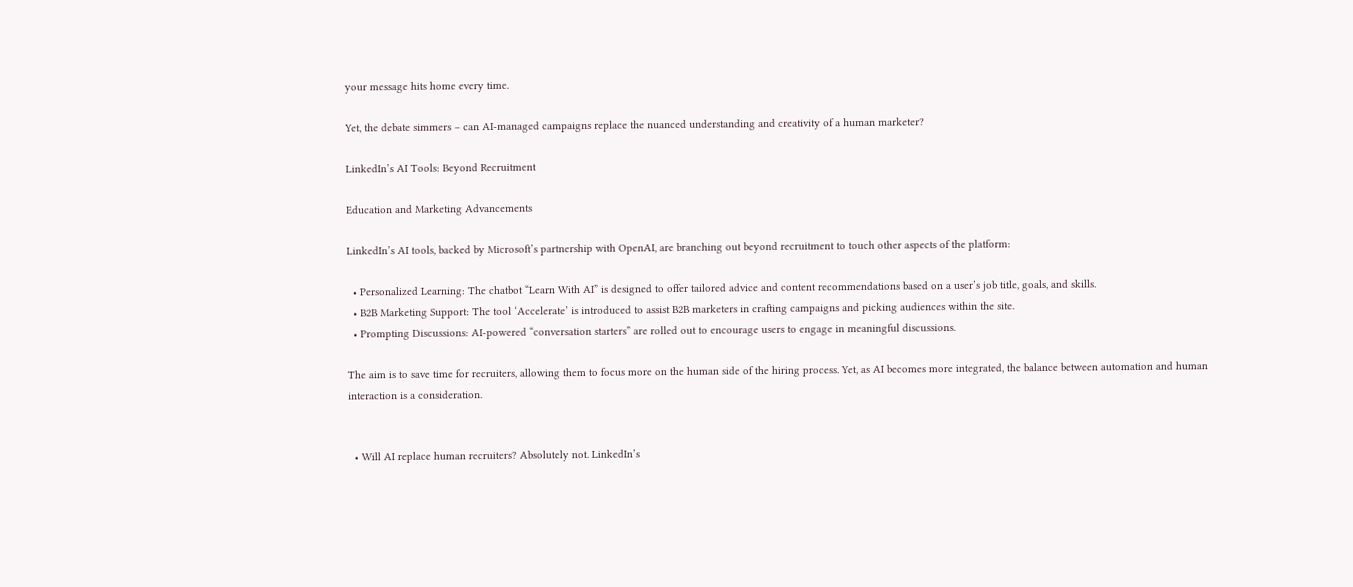your message hits home every time.

Yet, the debate simmers – can AI-managed campaigns replace the nuanced understanding and creativity of a human marketer?

LinkedIn’s AI Tools: Beyond Recruitment

Education and Marketing Advancements

LinkedIn’s AI tools, backed by Microsoft’s partnership with OpenAI, are branching out beyond recruitment to touch other aspects of the platform:

  • Personalized Learning: The chatbot “Learn With AI” is designed to offer tailored advice and content recommendations based on a user’s job title, goals, and skills.
  • B2B Marketing Support: The tool ‘Accelerate’ is introduced to assist B2B marketers in crafting campaigns and picking audiences within the site.
  • Prompting Discussions: AI-powered “conversation starters” are rolled out to encourage users to engage in meaningful discussions.

The aim is to save time for recruiters, allowing them to focus more on the human side of the hiring process. Yet, as AI becomes more integrated, the balance between automation and human interaction is a consideration.


  • Will AI replace human recruiters? Absolutely not. LinkedIn’s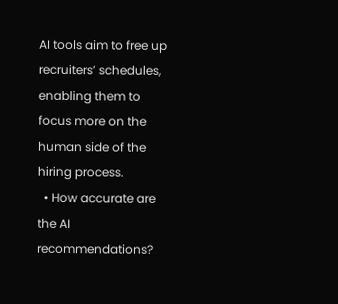AI tools aim to free up recruiters’ schedules, enabling them to focus more on the human side of the hiring process.
  • How accurate are the AI recommendations?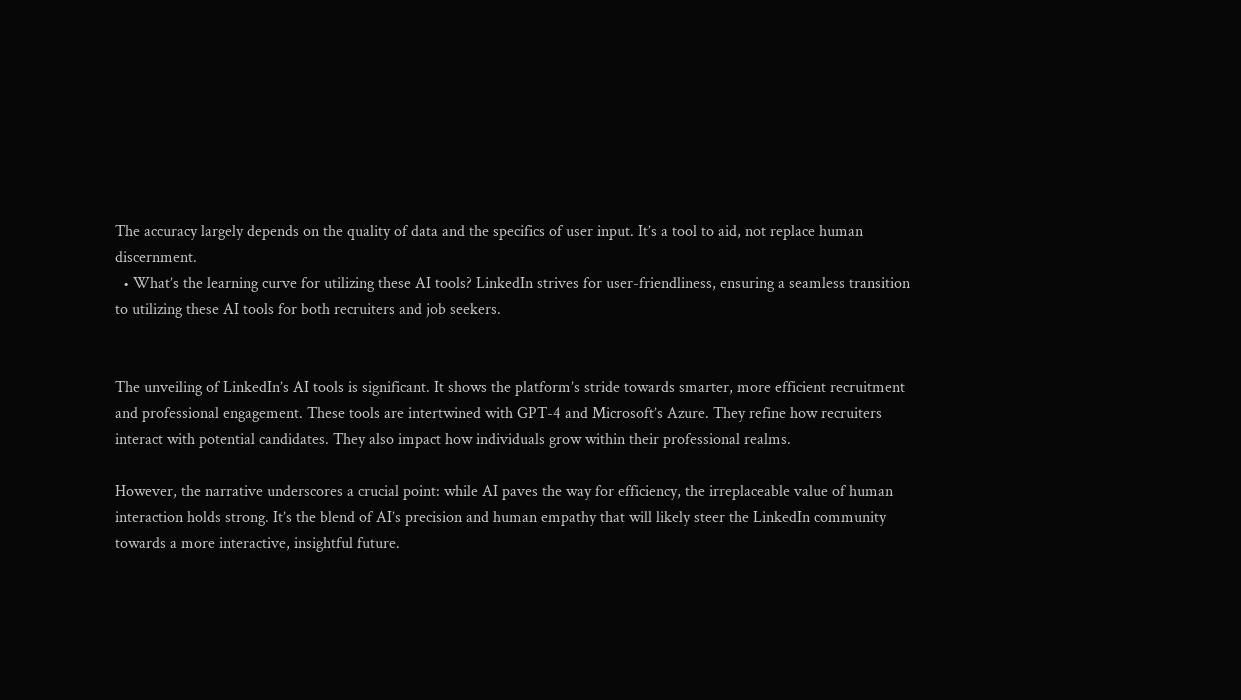The accuracy largely depends on the quality of data and the specifics of user input. It’s a tool to aid, not replace human discernment.
  • What’s the learning curve for utilizing these AI tools? LinkedIn strives for user-friendliness, ensuring a seamless transition to utilizing these AI tools for both recruiters and job seekers.


The unveiling of LinkedIn’s AI tools is significant. It shows the platform’s stride towards smarter, more efficient recruitment and professional engagement. These tools are intertwined with GPT-4 and Microsoft’s Azure. They refine how recruiters interact with potential candidates. They also impact how individuals grow within their professional realms.

However, the narrative underscores a crucial point: while AI paves the way for efficiency, the irreplaceable value of human interaction holds strong. It’s the blend of AI’s precision and human empathy that will likely steer the LinkedIn community towards a more interactive, insightful future.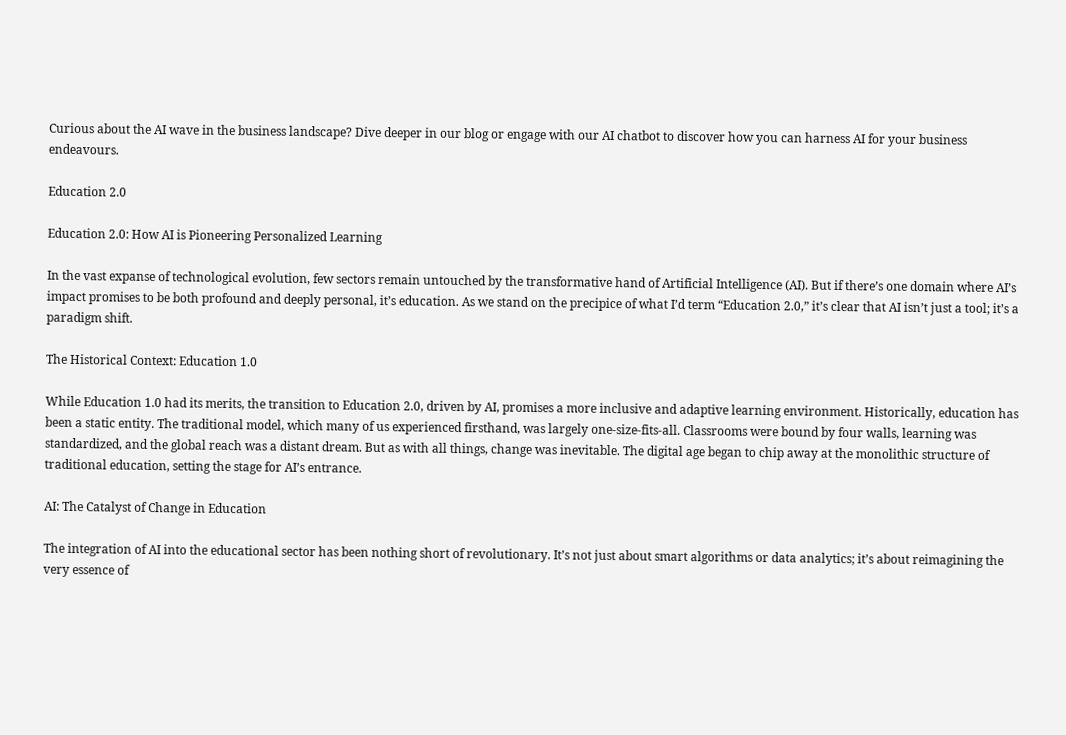Curious about the AI wave in the business landscape? Dive deeper in our blog or engage with our AI chatbot to discover how you can harness AI for your business endeavours.

Education 2.0

Education 2.0: How AI is Pioneering Personalized Learning

In the vast expanse of technological evolution, few sectors remain untouched by the transformative hand of Artificial Intelligence (AI). But if there’s one domain where AI’s impact promises to be both profound and deeply personal, it’s education. As we stand on the precipice of what I’d term “Education 2.0,” it’s clear that AI isn’t just a tool; it’s a paradigm shift.

The Historical Context: Education 1.0

While Education 1.0 had its merits, the transition to Education 2.0, driven by AI, promises a more inclusive and adaptive learning environment. Historically, education has been a static entity. The traditional model, which many of us experienced firsthand, was largely one-size-fits-all. Classrooms were bound by four walls, learning was standardized, and the global reach was a distant dream. But as with all things, change was inevitable. The digital age began to chip away at the monolithic structure of traditional education, setting the stage for AI’s entrance.

AI: The Catalyst of Change in Education

The integration of AI into the educational sector has been nothing short of revolutionary. It’s not just about smart algorithms or data analytics; it’s about reimagining the very essence of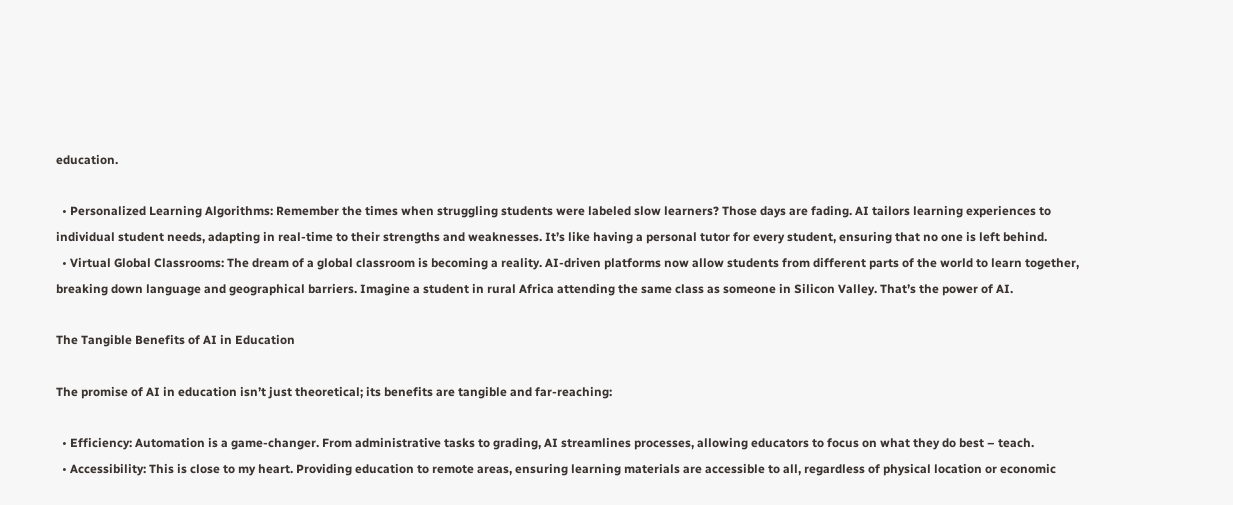education.

  • Personalized Learning Algorithms: Remember the times when struggling students were labeled slow learners? Those days are fading. AI tailors learning experiences to individual student needs, adapting in real-time to their strengths and weaknesses. It’s like having a personal tutor for every student, ensuring that no one is left behind.
  • Virtual Global Classrooms: The dream of a global classroom is becoming a reality. AI-driven platforms now allow students from different parts of the world to learn together, breaking down language and geographical barriers. Imagine a student in rural Africa attending the same class as someone in Silicon Valley. That’s the power of AI.

The Tangible Benefits of AI in Education

The promise of AI in education isn’t just theoretical; its benefits are tangible and far-reaching:

  • Efficiency: Automation is a game-changer. From administrative tasks to grading, AI streamlines processes, allowing educators to focus on what they do best – teach.
  • Accessibility: This is close to my heart. Providing education to remote areas, ensuring learning materials are accessible to all, regardless of physical location or economic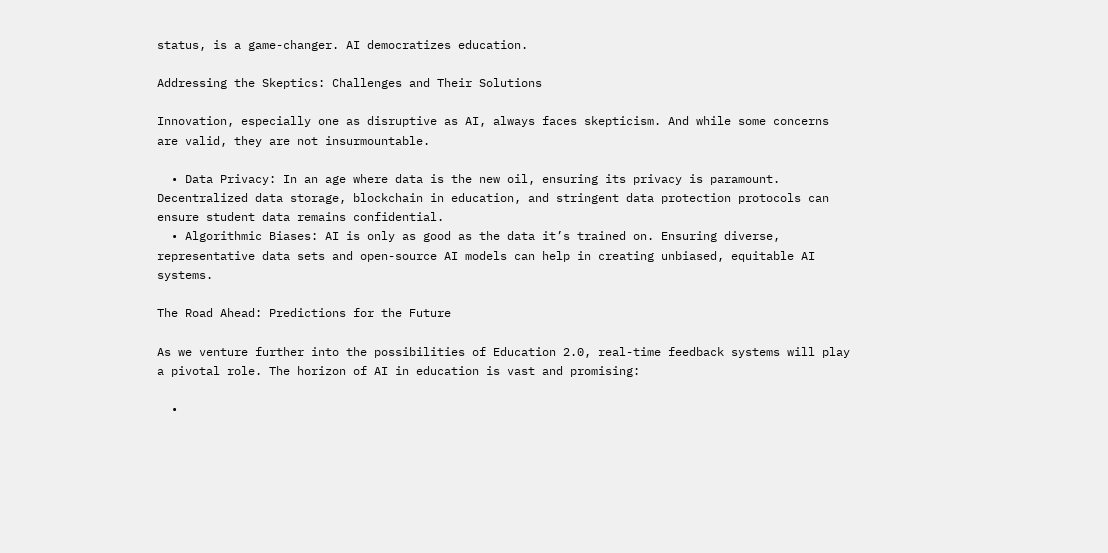status, is a game-changer. AI democratizes education.

Addressing the Skeptics: Challenges and Their Solutions

Innovation, especially one as disruptive as AI, always faces skepticism. And while some concerns are valid, they are not insurmountable.

  • Data Privacy: In an age where data is the new oil, ensuring its privacy is paramount. Decentralized data storage, blockchain in education, and stringent data protection protocols can ensure student data remains confidential.
  • Algorithmic Biases: AI is only as good as the data it’s trained on. Ensuring diverse, representative data sets and open-source AI models can help in creating unbiased, equitable AI systems.

The Road Ahead: Predictions for the Future

As we venture further into the possibilities of Education 2.0, real-time feedback systems will play a pivotal role. The horizon of AI in education is vast and promising:

  •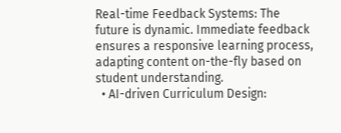Real-time Feedback Systems: The future is dynamic. Immediate feedback ensures a responsive learning process, adapting content on-the-fly based on student understanding.
  • AI-driven Curriculum Design: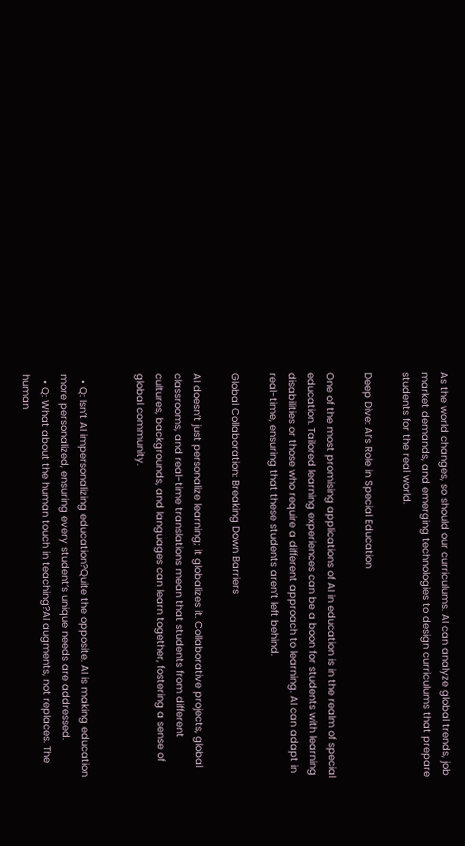As the world changes, so should our curriculums. AI can analyze global trends, job market demands, and emerging technologies to design curriculums that prepare students for the real world.

Deep Dive: AI’s Role in Special Education

One of the most promising applications of AI in education is in the realm of special education. Tailored learning experiences can be a boon for students with learning disabilities or those who require a different approach to learning. AI can adapt in real-time, ensuring that these students aren’t left behind.

Global Collaboration: Breaking Down Barriers

AI doesn’t just personalize learning; it globalizes it. Collaborative projects, global classrooms, and real-time translations mean that students from different cultures, backgrounds, and languages can learn together, fostering a sense of global community.


  • Q: Isn’t AI impersonalizing education?Quite the opposite. AI is making education more personalized, ensuring every student’s unique needs are addressed.
  • Q: What about the human touch in teaching?AI augments, not replaces. The human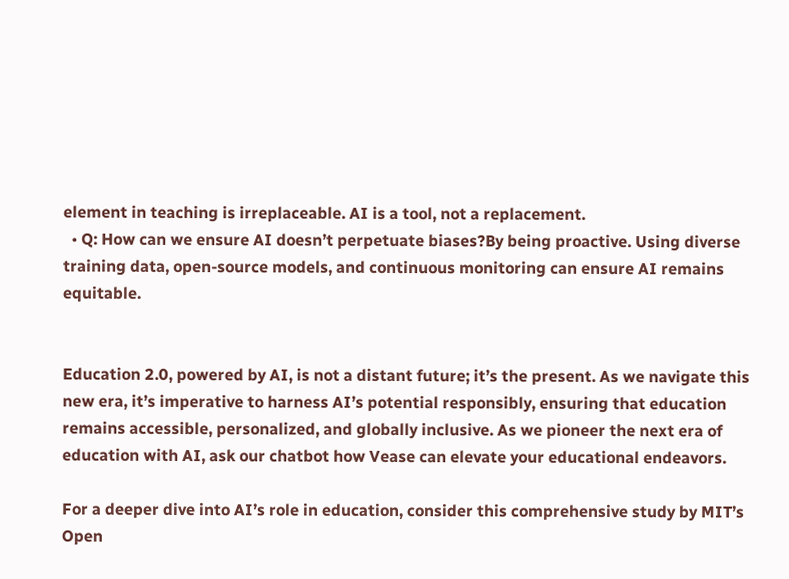element in teaching is irreplaceable. AI is a tool, not a replacement.
  • Q: How can we ensure AI doesn’t perpetuate biases?By being proactive. Using diverse training data, open-source models, and continuous monitoring can ensure AI remains equitable.


Education 2.0, powered by AI, is not a distant future; it’s the present. As we navigate this new era, it’s imperative to harness AI’s potential responsibly, ensuring that education remains accessible, personalized, and globally inclusive. As we pioneer the next era of education with AI, ask our chatbot how Vease can elevate your educational endeavors.

For a deeper dive into AI’s role in education, consider this comprehensive study by MIT’s Open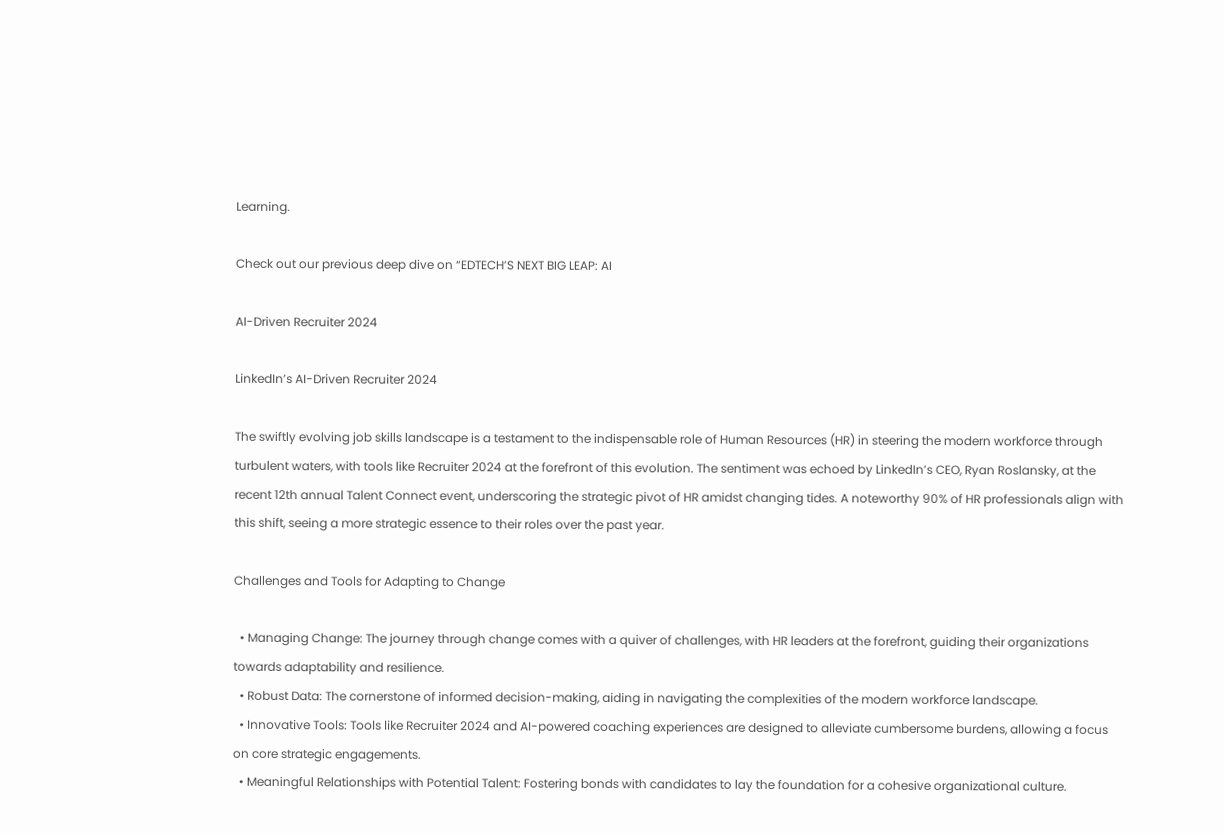Learning.

Check out our previous deep dive on “EDTECH’S NEXT BIG LEAP: AI

AI-Driven Recruiter 2024

LinkedIn’s AI-Driven Recruiter 2024

The swiftly evolving job skills landscape is a testament to the indispensable role of Human Resources (HR) in steering the modern workforce through turbulent waters, with tools like Recruiter 2024 at the forefront of this evolution. The sentiment was echoed by LinkedIn’s CEO, Ryan Roslansky, at the recent 12th annual Talent Connect event, underscoring the strategic pivot of HR amidst changing tides. A noteworthy 90% of HR professionals align with this shift, seeing a more strategic essence to their roles over the past year.

Challenges and Tools for Adapting to Change

  • Managing Change: The journey through change comes with a quiver of challenges, with HR leaders at the forefront, guiding their organizations towards adaptability and resilience.
  • Robust Data: The cornerstone of informed decision-making, aiding in navigating the complexities of the modern workforce landscape.
  • Innovative Tools: Tools like Recruiter 2024 and AI-powered coaching experiences are designed to alleviate cumbersome burdens, allowing a focus on core strategic engagements.
  • Meaningful Relationships with Potential Talent: Fostering bonds with candidates to lay the foundation for a cohesive organizational culture.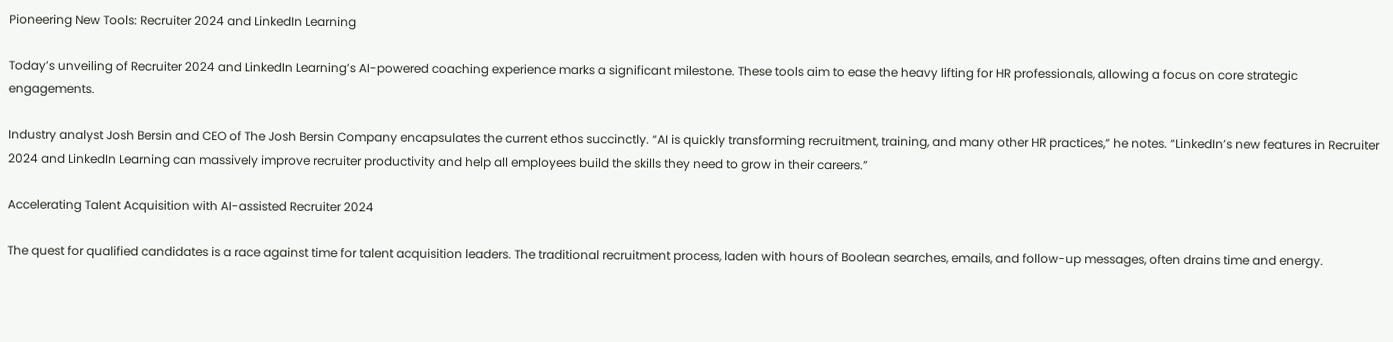Pioneering New Tools: Recruiter 2024 and LinkedIn Learning

Today’s unveiling of Recruiter 2024 and LinkedIn Learning’s AI-powered coaching experience marks a significant milestone. These tools aim to ease the heavy lifting for HR professionals, allowing a focus on core strategic engagements.

Industry analyst Josh Bersin and CEO of The Josh Bersin Company encapsulates the current ethos succinctly. “AI is quickly transforming recruitment, training, and many other HR practices,” he notes. “LinkedIn’s new features in Recruiter 2024 and LinkedIn Learning can massively improve recruiter productivity and help all employees build the skills they need to grow in their careers.”

Accelerating Talent Acquisition with AI-assisted Recruiter 2024

The quest for qualified candidates is a race against time for talent acquisition leaders. The traditional recruitment process, laden with hours of Boolean searches, emails, and follow-up messages, often drains time and energy.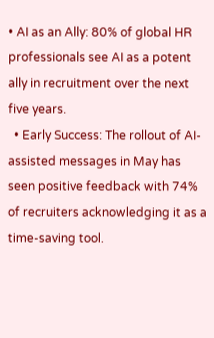• AI as an Ally: 80% of global HR professionals see AI as a potent ally in recruitment over the next five years.
  • Early Success: The rollout of AI-assisted messages in May has seen positive feedback with 74% of recruiters acknowledging it as a time-saving tool.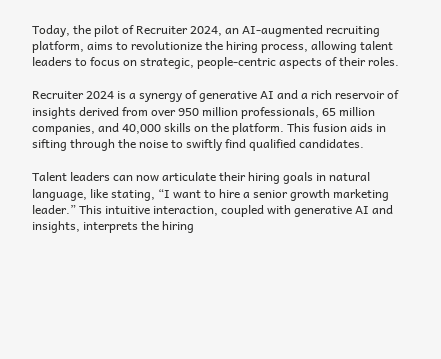Today, the pilot of Recruiter 2024, an AI-augmented recruiting platform, aims to revolutionize the hiring process, allowing talent leaders to focus on strategic, people-centric aspects of their roles.

Recruiter 2024 is a synergy of generative AI and a rich reservoir of insights derived from over 950 million professionals, 65 million companies, and 40,000 skills on the platform. This fusion aids in sifting through the noise to swiftly find qualified candidates.

Talent leaders can now articulate their hiring goals in natural language, like stating, “I want to hire a senior growth marketing leader.” This intuitive interaction, coupled with generative AI and insights, interprets the hiring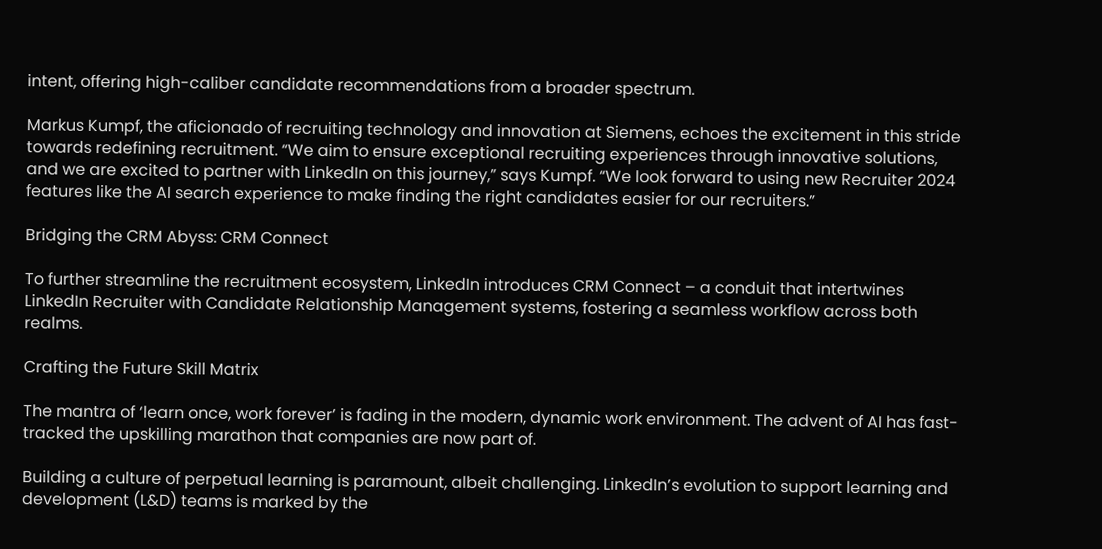intent, offering high-caliber candidate recommendations from a broader spectrum.

Markus Kumpf, the aficionado of recruiting technology and innovation at Siemens, echoes the excitement in this stride towards redefining recruitment. “We aim to ensure exceptional recruiting experiences through innovative solutions, and we are excited to partner with LinkedIn on this journey,” says Kumpf. “We look forward to using new Recruiter 2024 features like the AI search experience to make finding the right candidates easier for our recruiters.”

Bridging the CRM Abyss: CRM Connect

To further streamline the recruitment ecosystem, LinkedIn introduces CRM Connect – a conduit that intertwines LinkedIn Recruiter with Candidate Relationship Management systems, fostering a seamless workflow across both realms.

Crafting the Future Skill Matrix

The mantra of ‘learn once, work forever’ is fading in the modern, dynamic work environment. The advent of AI has fast-tracked the upskilling marathon that companies are now part of.

Building a culture of perpetual learning is paramount, albeit challenging. LinkedIn’s evolution to support learning and development (L&D) teams is marked by the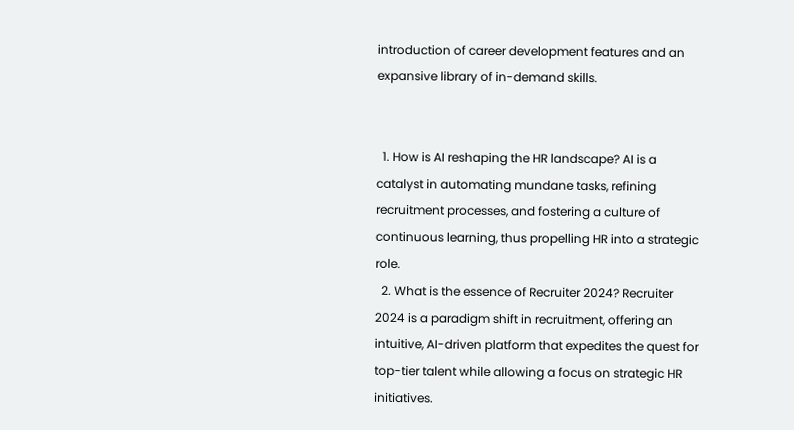introduction of career development features and an expansive library of in-demand skills.


  1. How is AI reshaping the HR landscape? AI is a catalyst in automating mundane tasks, refining recruitment processes, and fostering a culture of continuous learning, thus propelling HR into a strategic role.
  2. What is the essence of Recruiter 2024? Recruiter 2024 is a paradigm shift in recruitment, offering an intuitive, AI-driven platform that expedites the quest for top-tier talent while allowing a focus on strategic HR initiatives.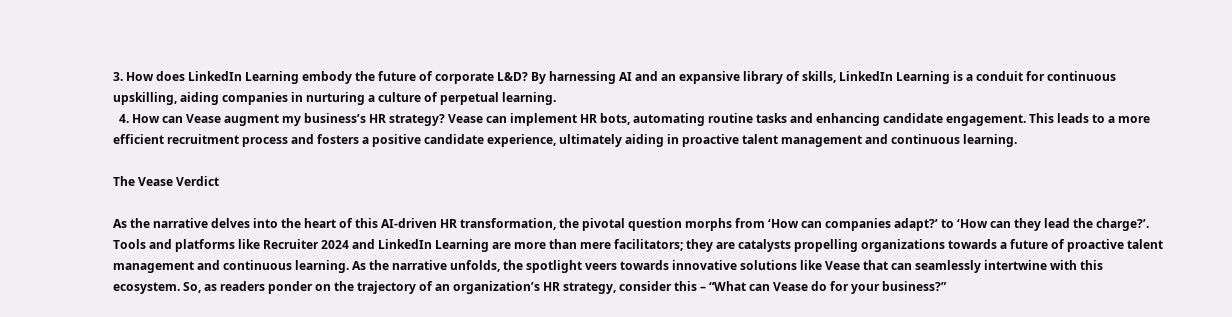3. How does LinkedIn Learning embody the future of corporate L&D? By harnessing AI and an expansive library of skills, LinkedIn Learning is a conduit for continuous upskilling, aiding companies in nurturing a culture of perpetual learning.
  4. How can Vease augment my business’s HR strategy? Vease can implement HR bots, automating routine tasks and enhancing candidate engagement. This leads to a more efficient recruitment process and fosters a positive candidate experience, ultimately aiding in proactive talent management and continuous learning.

The Vease Verdict

As the narrative delves into the heart of this AI-driven HR transformation, the pivotal question morphs from ‘How can companies adapt?’ to ‘How can they lead the charge?’. Tools and platforms like Recruiter 2024 and LinkedIn Learning are more than mere facilitators; they are catalysts propelling organizations towards a future of proactive talent management and continuous learning. As the narrative unfolds, the spotlight veers towards innovative solutions like Vease that can seamlessly intertwine with this ecosystem. So, as readers ponder on the trajectory of an organization’s HR strategy, consider this – “What can Vease do for your business?”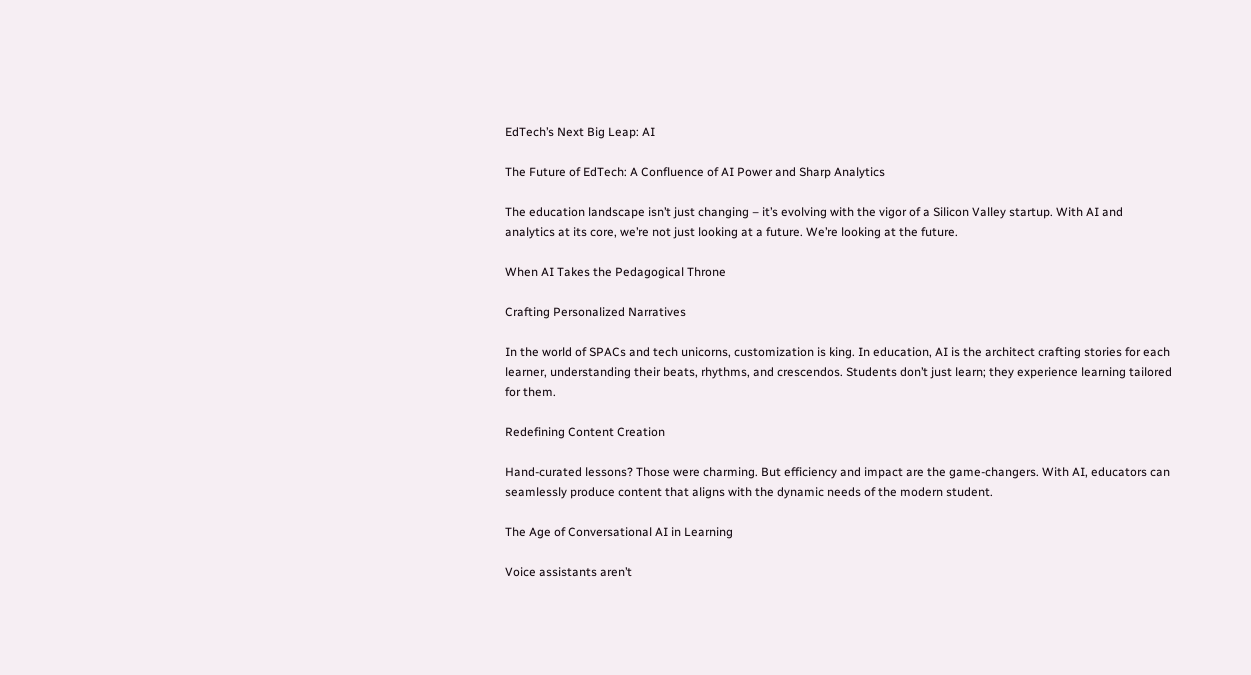EdTech’s Next Big Leap: AI

The Future of EdTech: A Confluence of AI Power and Sharp Analytics

The education landscape isn’t just changing – it’s evolving with the vigor of a Silicon Valley startup. With AI and analytics at its core, we’re not just looking at a future. We’re looking at the future.

When AI Takes the Pedagogical Throne

Crafting Personalized Narratives

In the world of SPACs and tech unicorns, customization is king. In education, AI is the architect crafting stories for each learner, understanding their beats, rhythms, and crescendos. Students don’t just learn; they experience learning tailored for them.

Redefining Content Creation

Hand-curated lessons? Those were charming. But efficiency and impact are the game-changers. With AI, educators can seamlessly produce content that aligns with the dynamic needs of the modern student.

The Age of Conversational AI in Learning

Voice assistants aren’t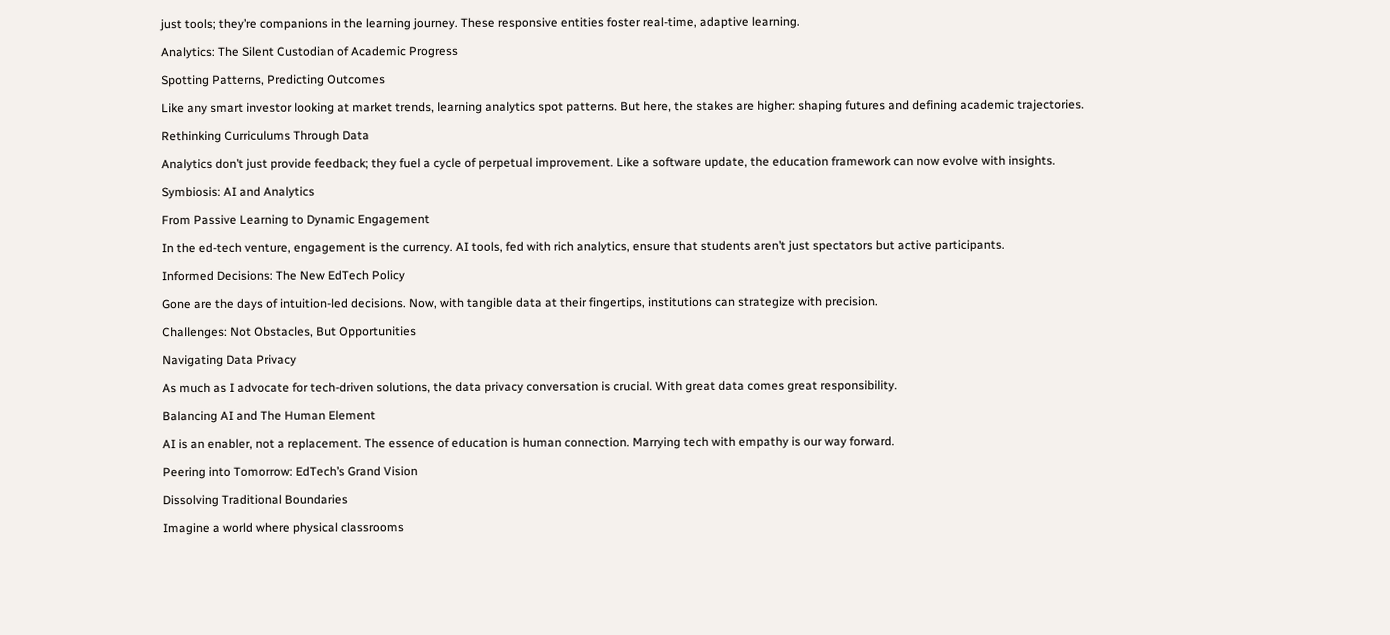just tools; they’re companions in the learning journey. These responsive entities foster real-time, adaptive learning.

Analytics: The Silent Custodian of Academic Progress

Spotting Patterns, Predicting Outcomes

Like any smart investor looking at market trends, learning analytics spot patterns. But here, the stakes are higher: shaping futures and defining academic trajectories.

Rethinking Curriculums Through Data

Analytics don’t just provide feedback; they fuel a cycle of perpetual improvement. Like a software update, the education framework can now evolve with insights.

Symbiosis: AI and Analytics

From Passive Learning to Dynamic Engagement

In the ed-tech venture, engagement is the currency. AI tools, fed with rich analytics, ensure that students aren’t just spectators but active participants.

Informed Decisions: The New EdTech Policy

Gone are the days of intuition-led decisions. Now, with tangible data at their fingertips, institutions can strategize with precision.

Challenges: Not Obstacles, But Opportunities

Navigating Data Privacy

As much as I advocate for tech-driven solutions, the data privacy conversation is crucial. With great data comes great responsibility.

Balancing AI and The Human Element

AI is an enabler, not a replacement. The essence of education is human connection. Marrying tech with empathy is our way forward.

Peering into Tomorrow: EdTech’s Grand Vision

Dissolving Traditional Boundaries

Imagine a world where physical classrooms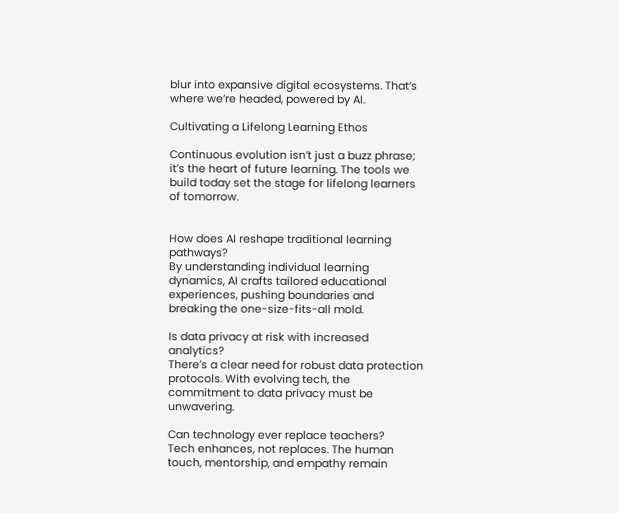blur into expansive digital ecosystems. That’s where we’re headed, powered by AI.

Cultivating a Lifelong Learning Ethos

Continuous evolution isn’t just a buzz phrase; it’s the heart of future learning. The tools we build today set the stage for lifelong learners of tomorrow.


How does AI reshape traditional learning pathways?
By understanding individual learning dynamics, AI crafts tailored educational experiences, pushing boundaries and breaking the one-size-fits-all mold.

Is data privacy at risk with increased analytics?
There’s a clear need for robust data protection protocols. With evolving tech, the commitment to data privacy must be unwavering.

Can technology ever replace teachers?
Tech enhances, not replaces. The human touch, mentorship, and empathy remain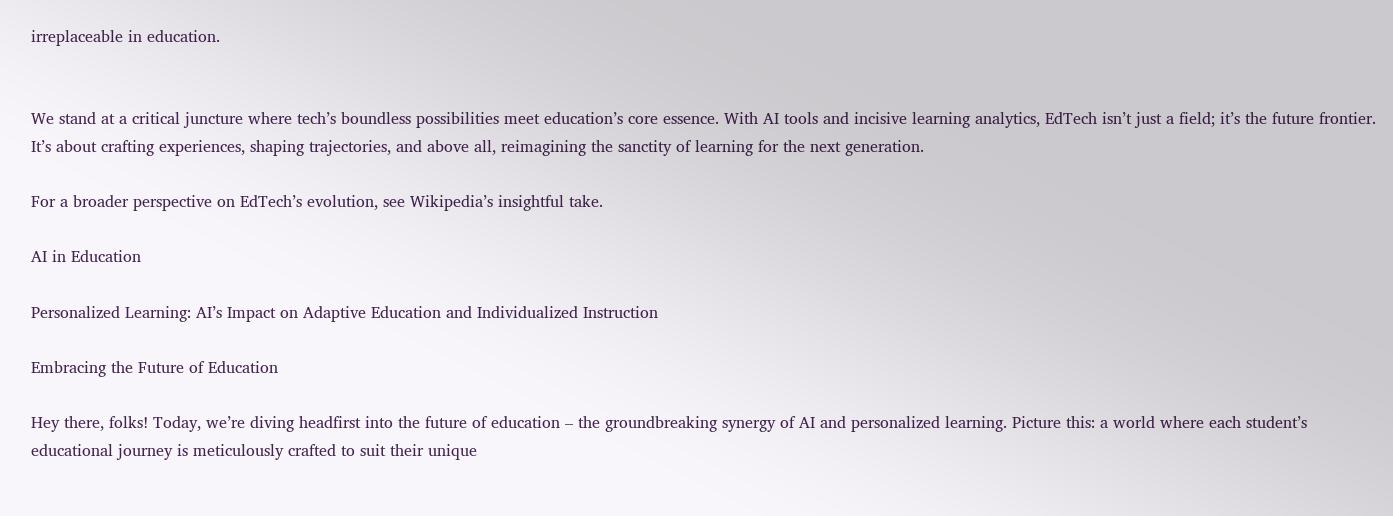irreplaceable in education.


We stand at a critical juncture where tech’s boundless possibilities meet education’s core essence. With AI tools and incisive learning analytics, EdTech isn’t just a field; it’s the future frontier. It’s about crafting experiences, shaping trajectories, and above all, reimagining the sanctity of learning for the next generation.

For a broader perspective on EdTech’s evolution, see Wikipedia’s insightful take.

AI in Education

Personalized Learning: AI’s Impact on Adaptive Education and Individualized Instruction

Embracing the Future of Education

Hey there, folks! Today, we’re diving headfirst into the future of education – the groundbreaking synergy of AI and personalized learning. Picture this: a world where each student’s educational journey is meticulously crafted to suit their unique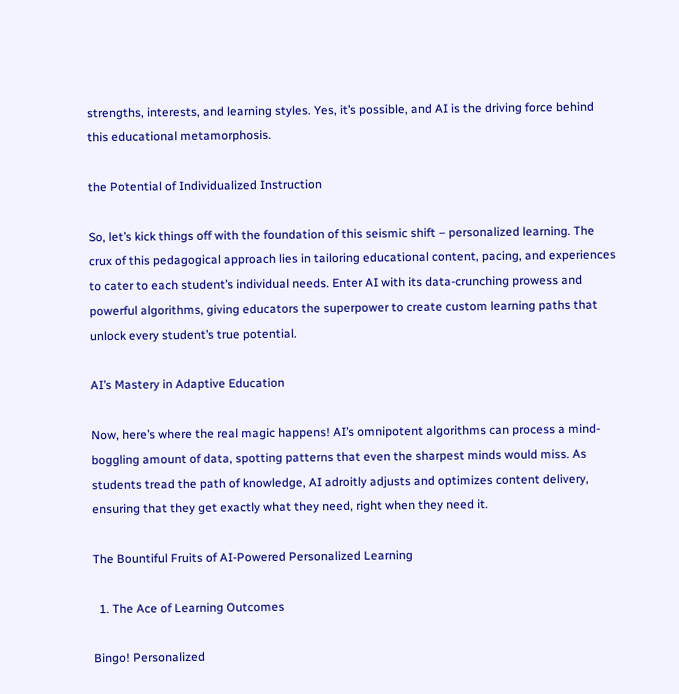strengths, interests, and learning styles. Yes, it’s possible, and AI is the driving force behind this educational metamorphosis.

the Potential of Individualized Instruction

So, let’s kick things off with the foundation of this seismic shift – personalized learning. The crux of this pedagogical approach lies in tailoring educational content, pacing, and experiences to cater to each student’s individual needs. Enter AI with its data-crunching prowess and powerful algorithms, giving educators the superpower to create custom learning paths that unlock every student’s true potential.

AI’s Mastery in Adaptive Education

Now, here’s where the real magic happens! AI’s omnipotent algorithms can process a mind-boggling amount of data, spotting patterns that even the sharpest minds would miss. As students tread the path of knowledge, AI adroitly adjusts and optimizes content delivery, ensuring that they get exactly what they need, right when they need it.

The Bountiful Fruits of AI-Powered Personalized Learning

  1. The Ace of Learning Outcomes

Bingo! Personalized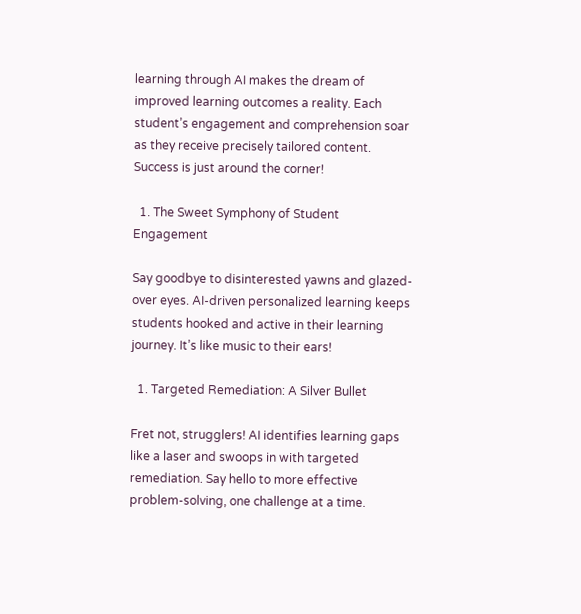learning through AI makes the dream of improved learning outcomes a reality. Each student’s engagement and comprehension soar as they receive precisely tailored content. Success is just around the corner!

  1. The Sweet Symphony of Student Engagement

Say goodbye to disinterested yawns and glazed-over eyes. AI-driven personalized learning keeps students hooked and active in their learning journey. It’s like music to their ears!

  1. Targeted Remediation: A Silver Bullet

Fret not, strugglers! AI identifies learning gaps like a laser and swoops in with targeted remediation. Say hello to more effective problem-solving, one challenge at a time.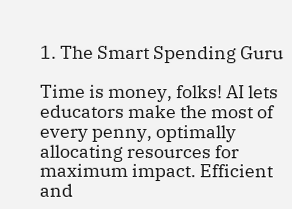1. The Smart Spending Guru

Time is money, folks! AI lets educators make the most of every penny, optimally allocating resources for maximum impact. Efficient and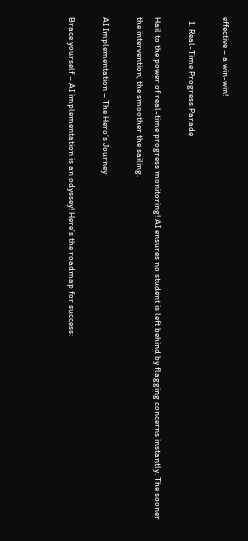effective – a win-win!

  1. Real-Time Progress Parade

Hail to the power of real-time progress monitoring! AI ensures no student is left behind by flagging concerns instantly. The sooner the intervention, the smoother the sailing.

AI Implementation – The Hero’s Journey

Brace yourself – AI implementation is an odyssey! Here’s the roadmap for success: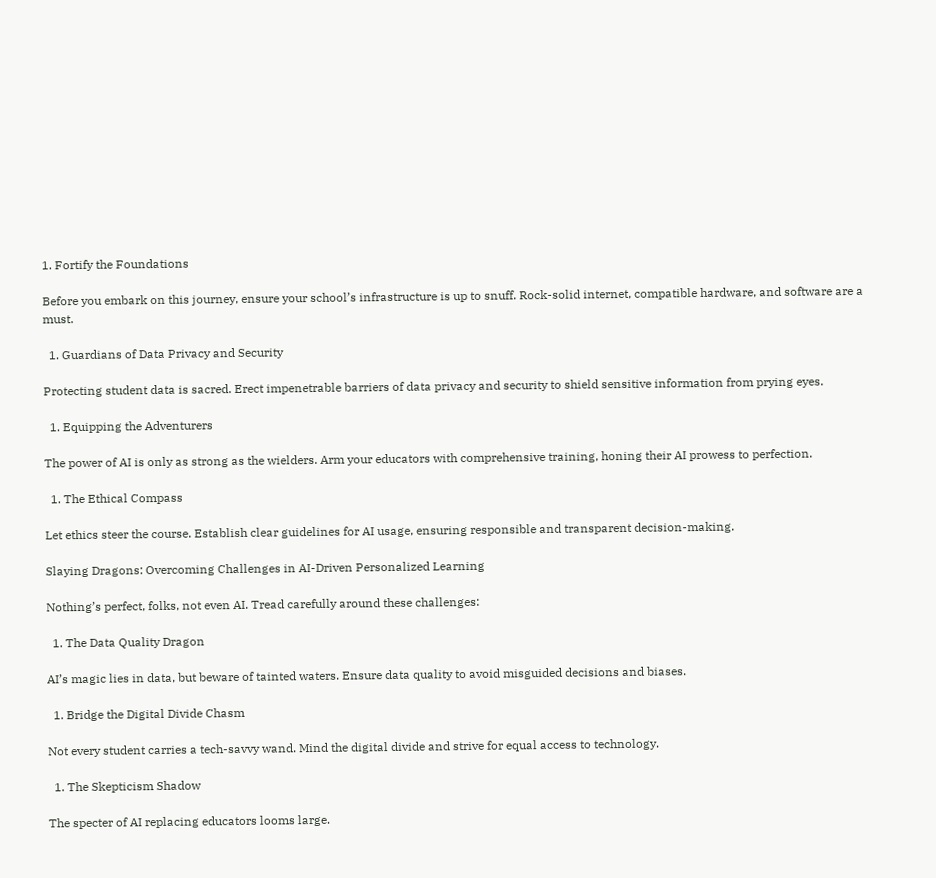1. Fortify the Foundations

Before you embark on this journey, ensure your school’s infrastructure is up to snuff. Rock-solid internet, compatible hardware, and software are a must.

  1. Guardians of Data Privacy and Security

Protecting student data is sacred. Erect impenetrable barriers of data privacy and security to shield sensitive information from prying eyes.

  1. Equipping the Adventurers

The power of AI is only as strong as the wielders. Arm your educators with comprehensive training, honing their AI prowess to perfection.

  1. The Ethical Compass

Let ethics steer the course. Establish clear guidelines for AI usage, ensuring responsible and transparent decision-making.

Slaying Dragons: Overcoming Challenges in AI-Driven Personalized Learning

Nothing’s perfect, folks, not even AI. Tread carefully around these challenges:

  1. The Data Quality Dragon

AI’s magic lies in data, but beware of tainted waters. Ensure data quality to avoid misguided decisions and biases.

  1. Bridge the Digital Divide Chasm

Not every student carries a tech-savvy wand. Mind the digital divide and strive for equal access to technology.

  1. The Skepticism Shadow

The specter of AI replacing educators looms large.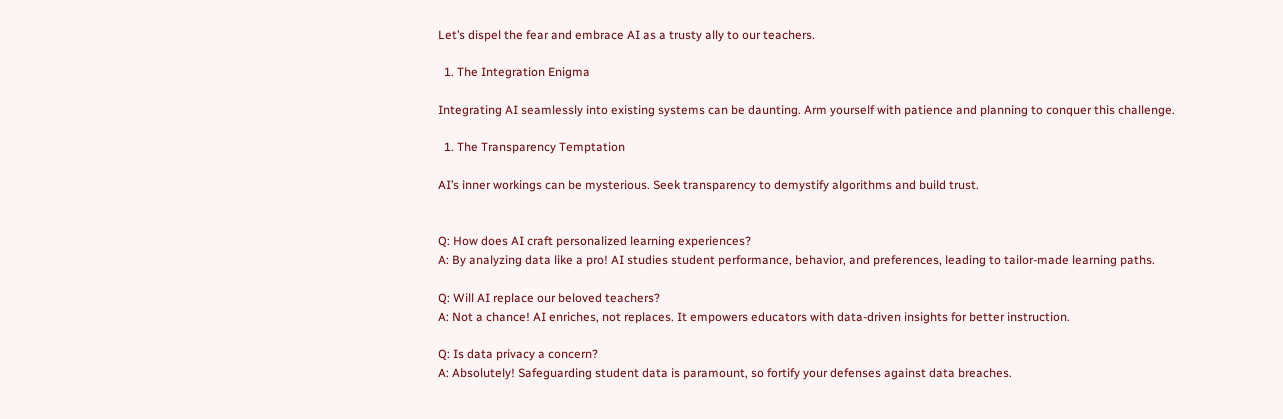Let’s dispel the fear and embrace AI as a trusty ally to our teachers.

  1. The Integration Enigma

Integrating AI seamlessly into existing systems can be daunting. Arm yourself with patience and planning to conquer this challenge.

  1. The Transparency Temptation

AI’s inner workings can be mysterious. Seek transparency to demystify algorithms and build trust.


Q: How does AI craft personalized learning experiences?
A: By analyzing data like a pro! AI studies student performance, behavior, and preferences, leading to tailor-made learning paths.

Q: Will AI replace our beloved teachers?
A: Not a chance! AI enriches, not replaces. It empowers educators with data-driven insights for better instruction.

Q: Is data privacy a concern?
A: Absolutely! Safeguarding student data is paramount, so fortify your defenses against data breaches.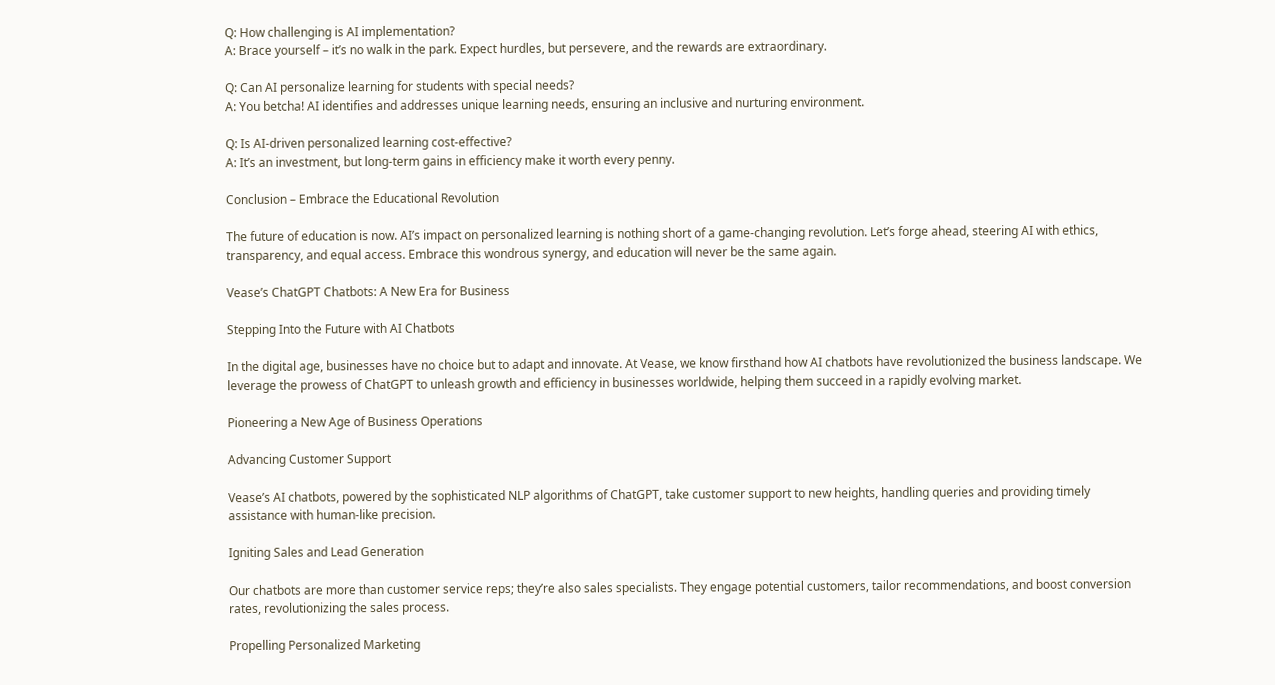Q: How challenging is AI implementation?
A: Brace yourself – it’s no walk in the park. Expect hurdles, but persevere, and the rewards are extraordinary.

Q: Can AI personalize learning for students with special needs?
A: You betcha! AI identifies and addresses unique learning needs, ensuring an inclusive and nurturing environment.

Q: Is AI-driven personalized learning cost-effective?
A: It’s an investment, but long-term gains in efficiency make it worth every penny.

Conclusion – Embrace the Educational Revolution

The future of education is now. AI’s impact on personalized learning is nothing short of a game-changing revolution. Let’s forge ahead, steering AI with ethics, transparency, and equal access. Embrace this wondrous synergy, and education will never be the same again.

Vease’s ChatGPT Chatbots: A New Era for Business

Stepping Into the Future with AI Chatbots

In the digital age, businesses have no choice but to adapt and innovate. At Vease, we know firsthand how AI chatbots have revolutionized the business landscape. We leverage the prowess of ChatGPT to unleash growth and efficiency in businesses worldwide, helping them succeed in a rapidly evolving market.

Pioneering a New Age of Business Operations

Advancing Customer Support

Vease’s AI chatbots, powered by the sophisticated NLP algorithms of ChatGPT, take customer support to new heights, handling queries and providing timely assistance with human-like precision.

Igniting Sales and Lead Generation

Our chatbots are more than customer service reps; they’re also sales specialists. They engage potential customers, tailor recommendations, and boost conversion rates, revolutionizing the sales process.

Propelling Personalized Marketing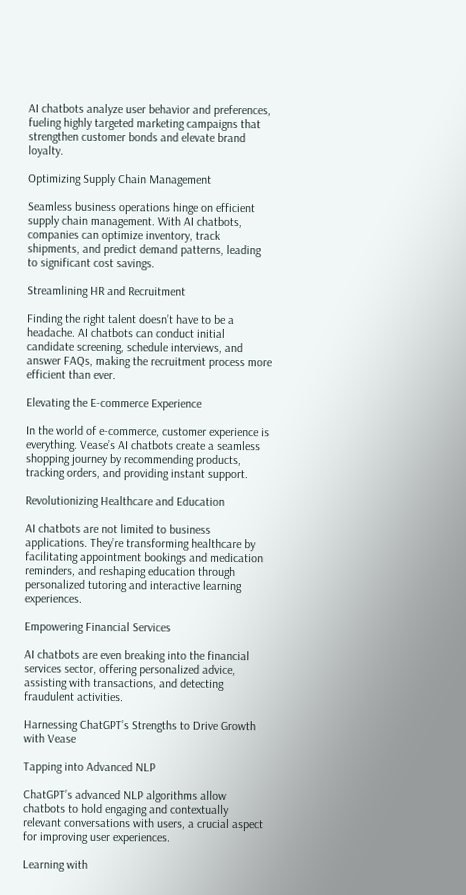AI chatbots analyze user behavior and preferences, fueling highly targeted marketing campaigns that strengthen customer bonds and elevate brand loyalty.

Optimizing Supply Chain Management

Seamless business operations hinge on efficient supply chain management. With AI chatbots, companies can optimize inventory, track shipments, and predict demand patterns, leading to significant cost savings.

Streamlining HR and Recruitment

Finding the right talent doesn’t have to be a headache. AI chatbots can conduct initial candidate screening, schedule interviews, and answer FAQs, making the recruitment process more efficient than ever.

Elevating the E-commerce Experience

In the world of e-commerce, customer experience is everything. Vease’s AI chatbots create a seamless shopping journey by recommending products, tracking orders, and providing instant support.

Revolutionizing Healthcare and Education

AI chatbots are not limited to business applications. They’re transforming healthcare by facilitating appointment bookings and medication reminders, and reshaping education through personalized tutoring and interactive learning experiences.

Empowering Financial Services

AI chatbots are even breaking into the financial services sector, offering personalized advice, assisting with transactions, and detecting fraudulent activities.

Harnessing ChatGPT’s Strengths to Drive Growth with Vease

Tapping into Advanced NLP

ChatGPT’s advanced NLP algorithms allow chatbots to hold engaging and contextually relevant conversations with users, a crucial aspect for improving user experiences.

Learning with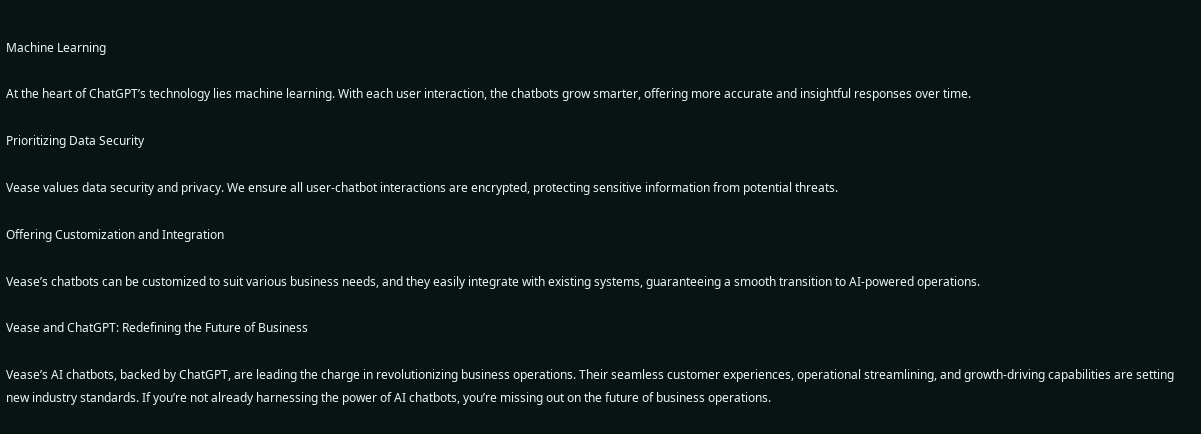Machine Learning

At the heart of ChatGPT’s technology lies machine learning. With each user interaction, the chatbots grow smarter, offering more accurate and insightful responses over time.

Prioritizing Data Security

Vease values data security and privacy. We ensure all user-chatbot interactions are encrypted, protecting sensitive information from potential threats.

Offering Customization and Integration

Vease’s chatbots can be customized to suit various business needs, and they easily integrate with existing systems, guaranteeing a smooth transition to AI-powered operations.

Vease and ChatGPT: Redefining the Future of Business

Vease’s AI chatbots, backed by ChatGPT, are leading the charge in revolutionizing business operations. Their seamless customer experiences, operational streamlining, and growth-driving capabilities are setting new industry standards. If you’re not already harnessing the power of AI chatbots, you’re missing out on the future of business operations.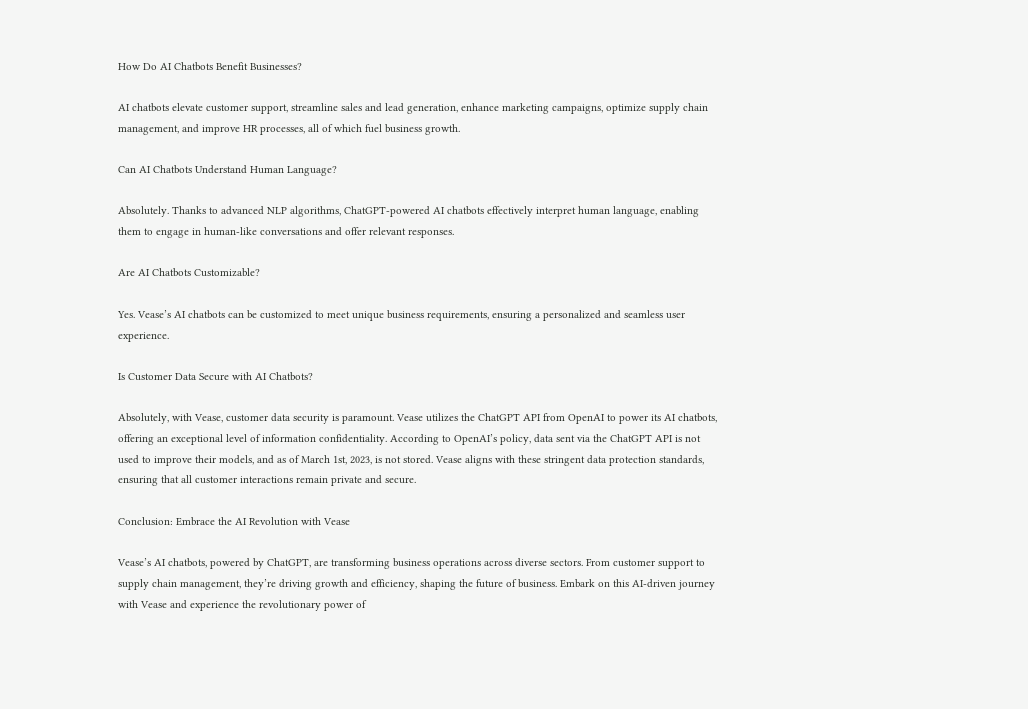How Do AI Chatbots Benefit Businesses?

AI chatbots elevate customer support, streamline sales and lead generation, enhance marketing campaigns, optimize supply chain management, and improve HR processes, all of which fuel business growth.

Can AI Chatbots Understand Human Language?

Absolutely. Thanks to advanced NLP algorithms, ChatGPT-powered AI chatbots effectively interpret human language, enabling them to engage in human-like conversations and offer relevant responses.

Are AI Chatbots Customizable?

Yes. Vease’s AI chatbots can be customized to meet unique business requirements, ensuring a personalized and seamless user experience.

Is Customer Data Secure with AI Chatbots?

Absolutely, with Vease, customer data security is paramount. Vease utilizes the ChatGPT API from OpenAI to power its AI chatbots, offering an exceptional level of information confidentiality. According to OpenAI’s policy, data sent via the ChatGPT API is not used to improve their models, and as of March 1st, 2023, is not stored. Vease aligns with these stringent data protection standards, ensuring that all customer interactions remain private and secure.

Conclusion: Embrace the AI Revolution with Vease

Vease’s AI chatbots, powered by ChatGPT, are transforming business operations across diverse sectors. From customer support to supply chain management, they’re driving growth and efficiency, shaping the future of business. Embark on this AI-driven journey with Vease and experience the revolutionary power of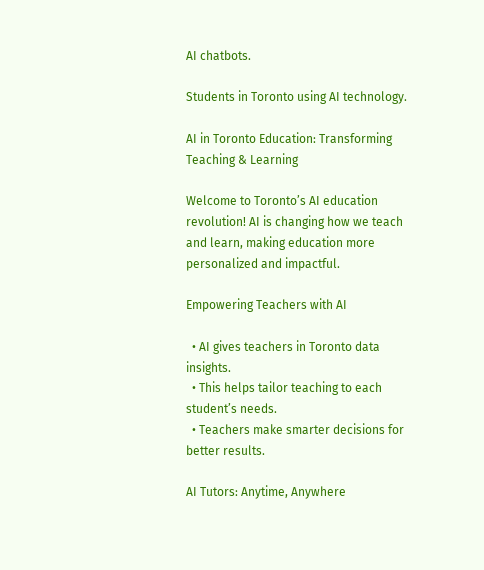AI chatbots.

Students in Toronto using AI technology.

AI in Toronto Education: Transforming Teaching & Learning

Welcome to Toronto’s AI education revolution! AI is changing how we teach and learn, making education more personalized and impactful.

Empowering Teachers with AI

  • AI gives teachers in Toronto data insights.
  • This helps tailor teaching to each student’s needs.
  • Teachers make smarter decisions for better results.

AI Tutors: Anytime, Anywhere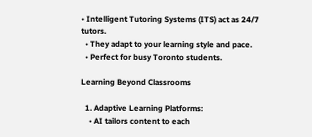• Intelligent Tutoring Systems (ITS) act as 24/7 tutors.
  • They adapt to your learning style and pace.
  • Perfect for busy Toronto students.

Learning Beyond Classrooms

  1. Adaptive Learning Platforms:
    • AI tailors content to each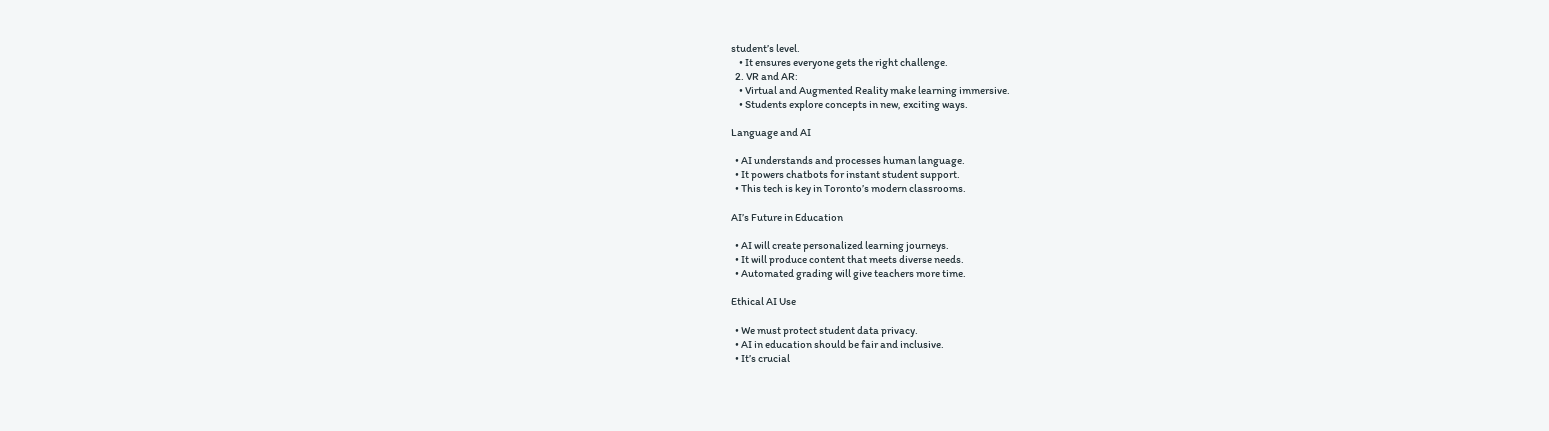student’s level.
    • It ensures everyone gets the right challenge.
  2. VR and AR:
    • Virtual and Augmented Reality make learning immersive.
    • Students explore concepts in new, exciting ways.

Language and AI

  • AI understands and processes human language.
  • It powers chatbots for instant student support.
  • This tech is key in Toronto’s modern classrooms.

AI’s Future in Education

  • AI will create personalized learning journeys.
  • It will produce content that meets diverse needs.
  • Automated grading will give teachers more time.

Ethical AI Use

  • We must protect student data privacy.
  • AI in education should be fair and inclusive.
  • It’s crucial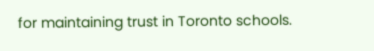for maintaining trust in Toronto schools.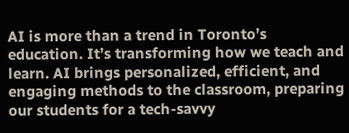AI is more than a trend in Toronto’s education. It’s transforming how we teach and learn. AI brings personalized, efficient, and engaging methods to the classroom, preparing our students for a tech-savvy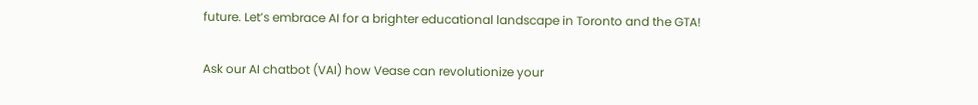future. Let’s embrace AI for a brighter educational landscape in Toronto and the GTA!

Ask our AI chatbot (VAI) how Vease can revolutionize your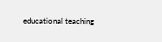educational teaching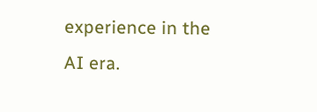experience in the AI era.